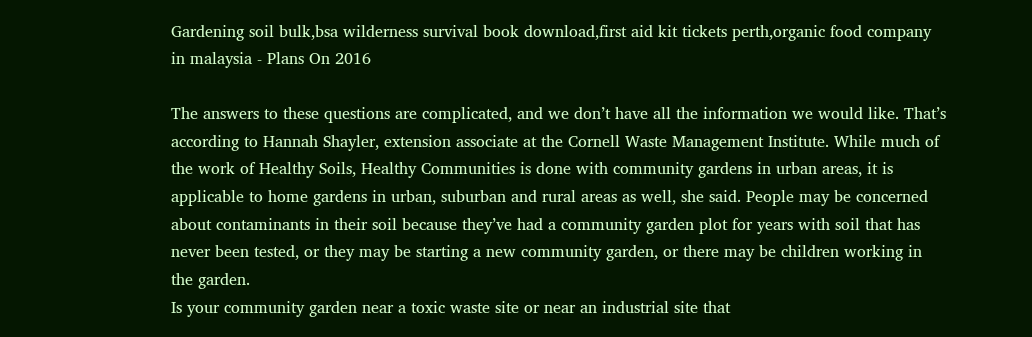Gardening soil bulk,bsa wilderness survival book download,first aid kit tickets perth,organic food company in malaysia - Plans On 2016

The answers to these questions are complicated, and we don’t have all the information we would like. That’s according to Hannah Shayler, extension associate at the Cornell Waste Management Institute. While much of the work of Healthy Soils, Healthy Communities is done with community gardens in urban areas, it is applicable to home gardens in urban, suburban and rural areas as well, she said. People may be concerned about contaminants in their soil because they’ve had a community garden plot for years with soil that has never been tested, or they may be starting a new community garden, or there may be children working in the garden.
Is your community garden near a toxic waste site or near an industrial site that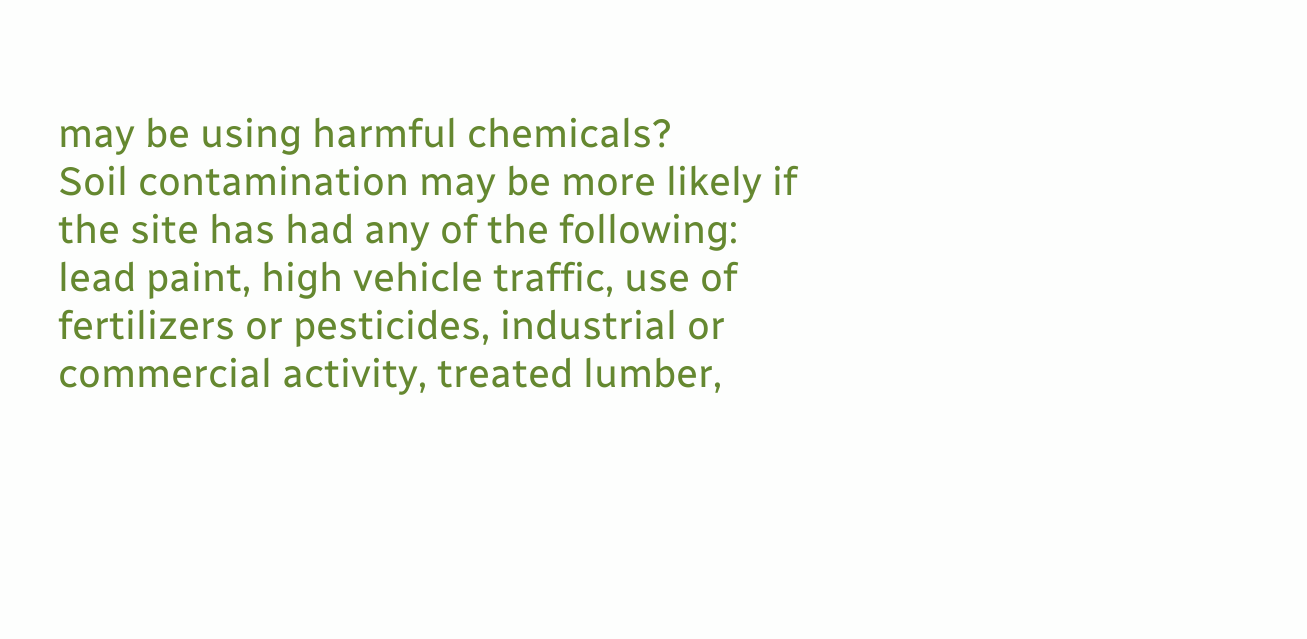may be using harmful chemicals?
Soil contamination may be more likely if the site has had any of the following: lead paint, high vehicle traffic, use of fertilizers or pesticides, industrial or commercial activity, treated lumber,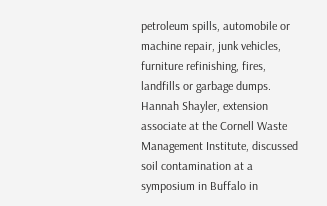petroleum spills, automobile or machine repair, junk vehicles, furniture refinishing, fires, landfills or garbage dumps. Hannah Shayler, extension associate at the Cornell Waste Management Institute, discussed soil contamination at a symposium in Buffalo in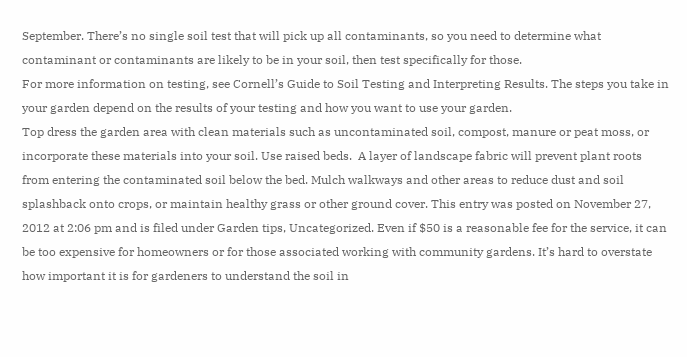September. There’s no single soil test that will pick up all contaminants, so you need to determine what contaminant or contaminants are likely to be in your soil, then test specifically for those.
For more information on testing, see Cornell’s Guide to Soil Testing and Interpreting Results. The steps you take in your garden depend on the results of your testing and how you want to use your garden.
Top dress the garden area with clean materials such as uncontaminated soil, compost, manure or peat moss, or incorporate these materials into your soil. Use raised beds.  A layer of landscape fabric will prevent plant roots from entering the contaminated soil below the bed. Mulch walkways and other areas to reduce dust and soil splashback onto crops, or maintain healthy grass or other ground cover. This entry was posted on November 27, 2012 at 2:06 pm and is filed under Garden tips, Uncategorized. Even if $50 is a reasonable fee for the service, it can be too expensive for homeowners or for those associated working with community gardens. It’s hard to overstate how important it is for gardeners to understand the soil in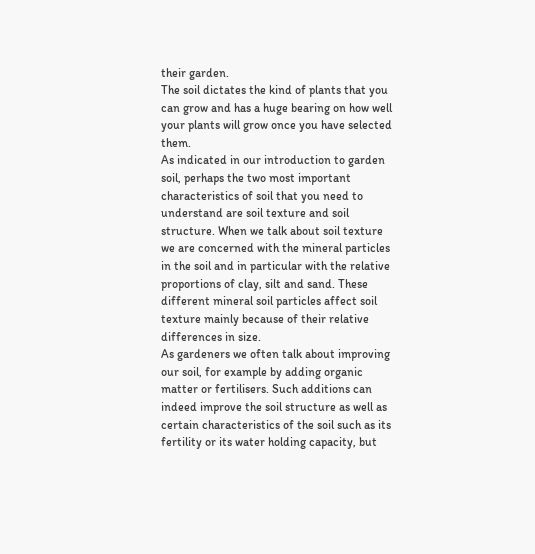their garden.
The soil dictates the kind of plants that you can grow and has a huge bearing on how well your plants will grow once you have selected them.
As indicated in our introduction to garden soil, perhaps the two most important characteristics of soil that you need to understand are soil texture and soil structure. When we talk about soil texture we are concerned with the mineral particles in the soil and in particular with the relative proportions of clay, silt and sand. These different mineral soil particles affect soil texture mainly because of their relative differences in size.
As gardeners we often talk about improving our soil, for example by adding organic matter or fertilisers. Such additions can indeed improve the soil structure as well as certain characteristics of the soil such as its fertility or its water holding capacity, but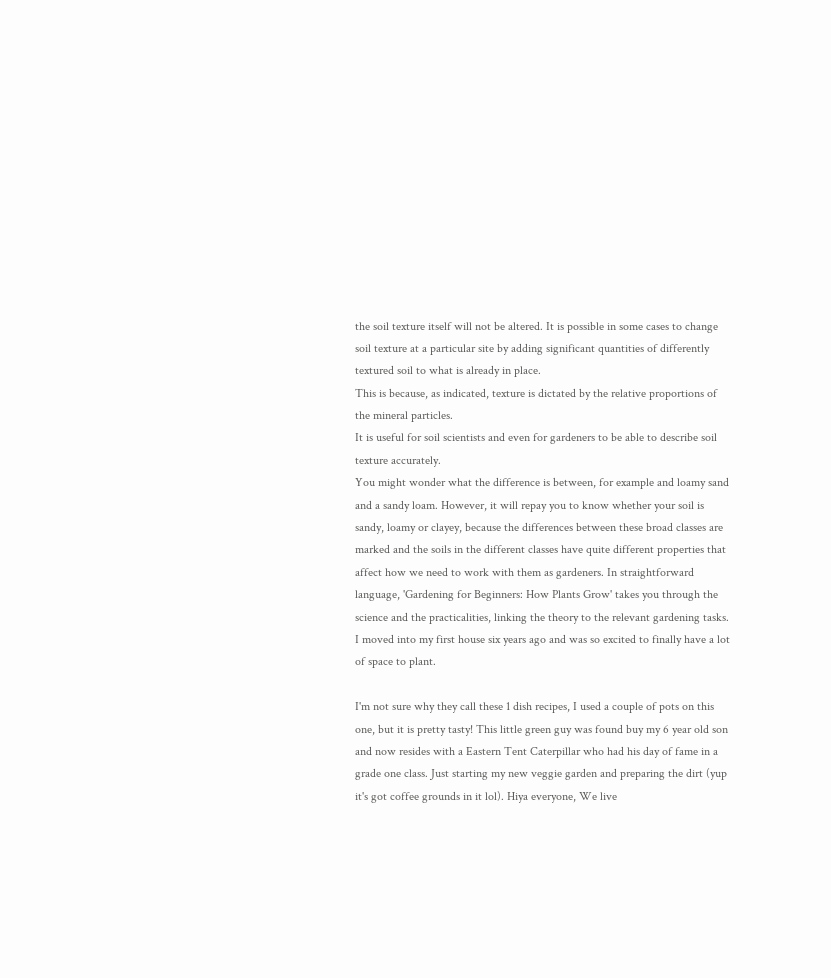the soil texture itself will not be altered. It is possible in some cases to change soil texture at a particular site by adding significant quantities of differently textured soil to what is already in place.
This is because, as indicated, texture is dictated by the relative proportions of the mineral particles.
It is useful for soil scientists and even for gardeners to be able to describe soil texture accurately.
You might wonder what the difference is between, for example and loamy sand and a sandy loam. However, it will repay you to know whether your soil is sandy, loamy or clayey, because the differences between these broad classes are marked and the soils in the different classes have quite different properties that affect how we need to work with them as gardeners. In straightforward language, 'Gardening for Beginners: How Plants Grow' takes you through the science and the practicalities, linking the theory to the relevant gardening tasks. I moved into my first house six years ago and was so excited to finally have a lot of space to plant.

I'm not sure why they call these 1 dish recipes, I used a couple of pots on this one, but it is pretty tasty! This little green guy was found buy my 6 year old son and now resides with a Eastern Tent Caterpillar who had his day of fame in a grade one class. Just starting my new veggie garden and preparing the dirt (yup it's got coffee grounds in it lol). Hiya everyone, We live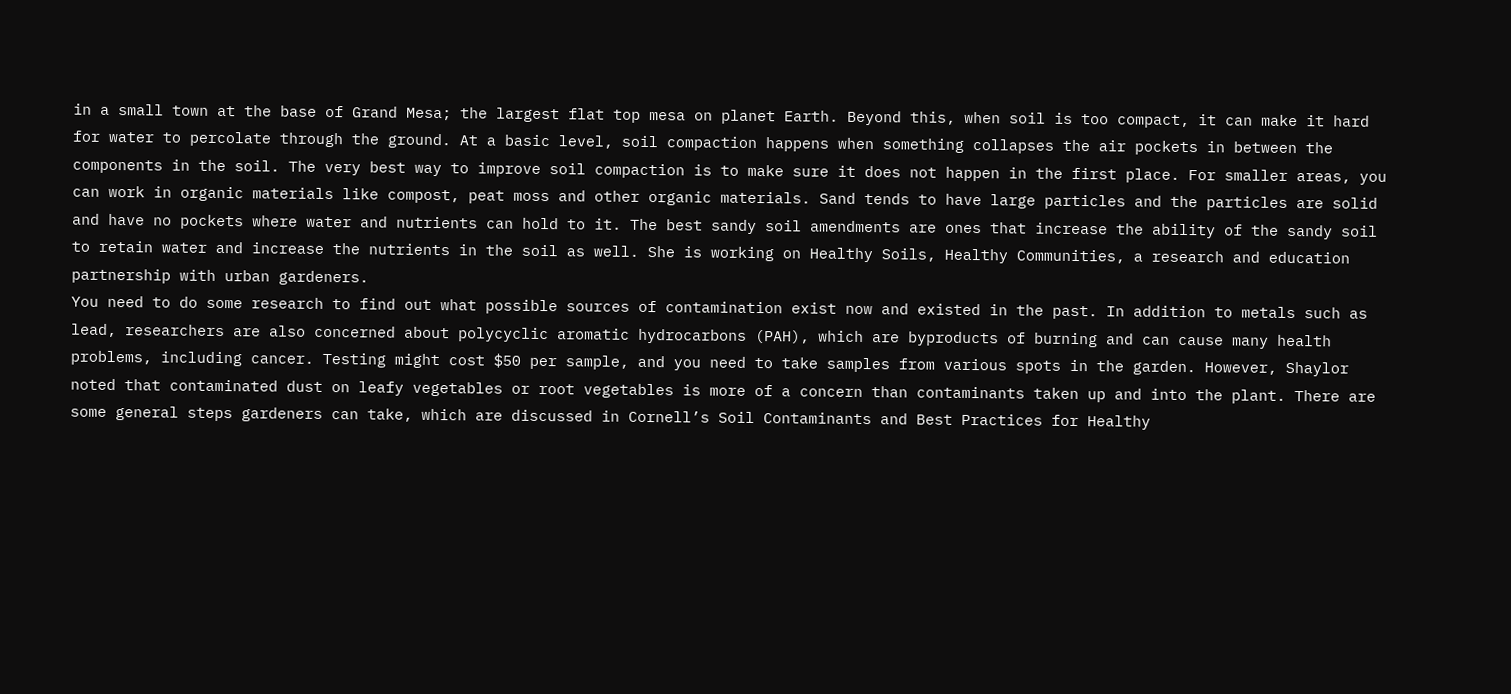in a small town at the base of Grand Mesa; the largest flat top mesa on planet Earth. Beyond this, when soil is too compact, it can make it hard for water to percolate through the ground. At a basic level, soil compaction happens when something collapses the air pockets in between the components in the soil. The very best way to improve soil compaction is to make sure it does not happen in the first place. For smaller areas, you can work in organic materials like compost, peat moss and other organic materials. Sand tends to have large particles and the particles are solid and have no pockets where water and nutrients can hold to it. The best sandy soil amendments are ones that increase the ability of the sandy soil to retain water and increase the nutrients in the soil as well. She is working on Healthy Soils, Healthy Communities, a research and education partnership with urban gardeners.
You need to do some research to find out what possible sources of contamination exist now and existed in the past. In addition to metals such as lead, researchers are also concerned about polycyclic aromatic hydrocarbons (PAH), which are byproducts of burning and can cause many health problems, including cancer. Testing might cost $50 per sample, and you need to take samples from various spots in the garden. However, Shaylor noted that contaminated dust on leafy vegetables or root vegetables is more of a concern than contaminants taken up and into the plant. There are some general steps gardeners can take, which are discussed in Cornell’s Soil Contaminants and Best Practices for Healthy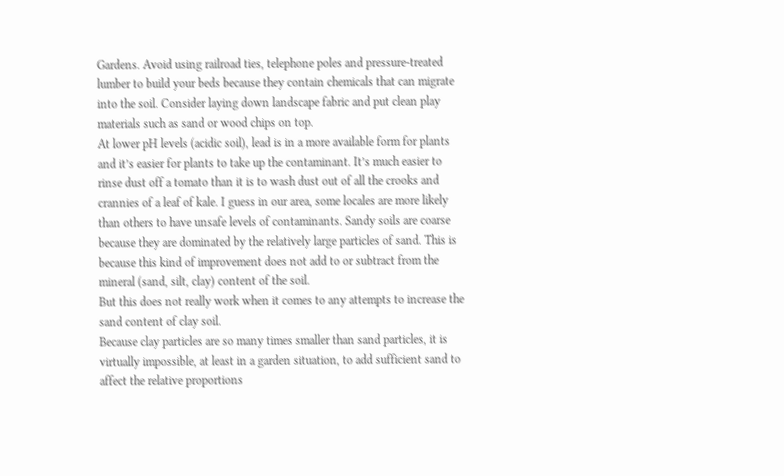Gardens. Avoid using railroad ties, telephone poles and pressure-treated lumber to build your beds because they contain chemicals that can migrate into the soil. Consider laying down landscape fabric and put clean play materials such as sand or wood chips on top.
At lower pH levels (acidic soil), lead is in a more available form for plants and it’s easier for plants to take up the contaminant. It’s much easier to rinse dust off a tomato than it is to wash dust out of all the crooks and crannies of a leaf of kale. I guess in our area, some locales are more likely than others to have unsafe levels of contaminants. Sandy soils are coarse because they are dominated by the relatively large particles of sand. This is because this kind of improvement does not add to or subtract from the mineral (sand, silt, clay) content of the soil.
But this does not really work when it comes to any attempts to increase the sand content of clay soil.
Because clay particles are so many times smaller than sand particles, it is virtually impossible, at least in a garden situation, to add sufficient sand to affect the relative proportions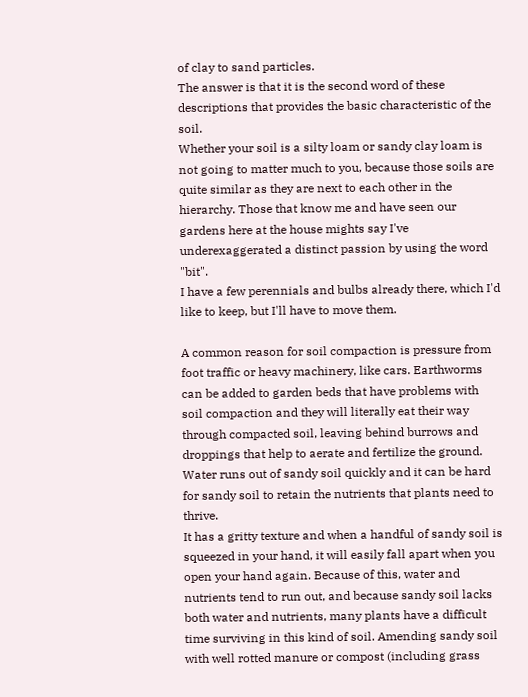of clay to sand particles.
The answer is that it is the second word of these descriptions that provides the basic characteristic of the soil.
Whether your soil is a silty loam or sandy clay loam is not going to matter much to you, because those soils are quite similar as they are next to each other in the hierarchy. Those that know me and have seen our gardens here at the house mights say I've underexaggerated a distinct passion by using the word "bit".
I have a few perennials and bulbs already there, which I'd like to keep, but I'll have to move them.

A common reason for soil compaction is pressure from foot traffic or heavy machinery, like cars. Earthworms can be added to garden beds that have problems with soil compaction and they will literally eat their way through compacted soil, leaving behind burrows and droppings that help to aerate and fertilize the ground. Water runs out of sandy soil quickly and it can be hard for sandy soil to retain the nutrients that plants need to thrive.
It has a gritty texture and when a handful of sandy soil is squeezed in your hand, it will easily fall apart when you open your hand again. Because of this, water and nutrients tend to run out, and because sandy soil lacks both water and nutrients, many plants have a difficult time surviving in this kind of soil. Amending sandy soil with well rotted manure or compost (including grass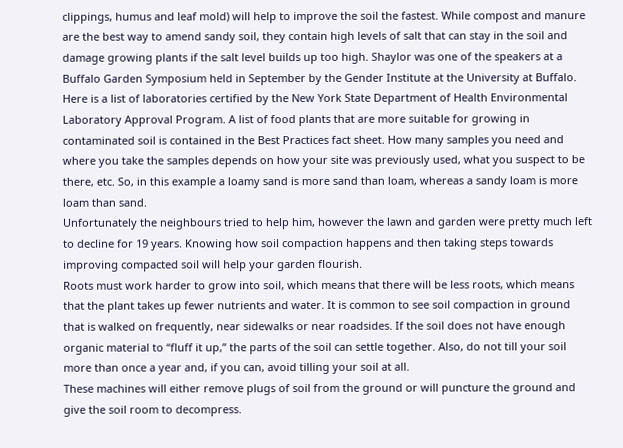clippings, humus and leaf mold) will help to improve the soil the fastest. While compost and manure are the best way to amend sandy soil, they contain high levels of salt that can stay in the soil and damage growing plants if the salt level builds up too high. Shaylor was one of the speakers at a Buffalo Garden Symposium held in September by the Gender Institute at the University at Buffalo. Here is a list of laboratories certified by the New York State Department of Health Environmental Laboratory Approval Program. A list of food plants that are more suitable for growing in contaminated soil is contained in the Best Practices fact sheet. How many samples you need and where you take the samples depends on how your site was previously used, what you suspect to be there, etc. So, in this example a loamy sand is more sand than loam, whereas a sandy loam is more loam than sand.
Unfortunately the neighbours tried to help him, however the lawn and garden were pretty much left to decline for 19 years. Knowing how soil compaction happens and then taking steps towards improving compacted soil will help your garden flourish.
Roots must work harder to grow into soil, which means that there will be less roots, which means that the plant takes up fewer nutrients and water. It is common to see soil compaction in ground that is walked on frequently, near sidewalks or near roadsides. If the soil does not have enough organic material to “fluff it up,” the parts of the soil can settle together. Also, do not till your soil more than once a year and, if you can, avoid tilling your soil at all.
These machines will either remove plugs of soil from the ground or will puncture the ground and give the soil room to decompress.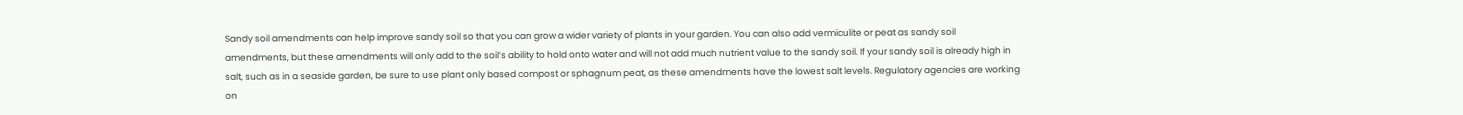Sandy soil amendments can help improve sandy soil so that you can grow a wider variety of plants in your garden. You can also add vermiculite or peat as sandy soil amendments, but these amendments will only add to the soil’s ability to hold onto water and will not add much nutrient value to the sandy soil. If your sandy soil is already high in salt, such as in a seaside garden, be sure to use plant only based compost or sphagnum peat, as these amendments have the lowest salt levels. Regulatory agencies are working on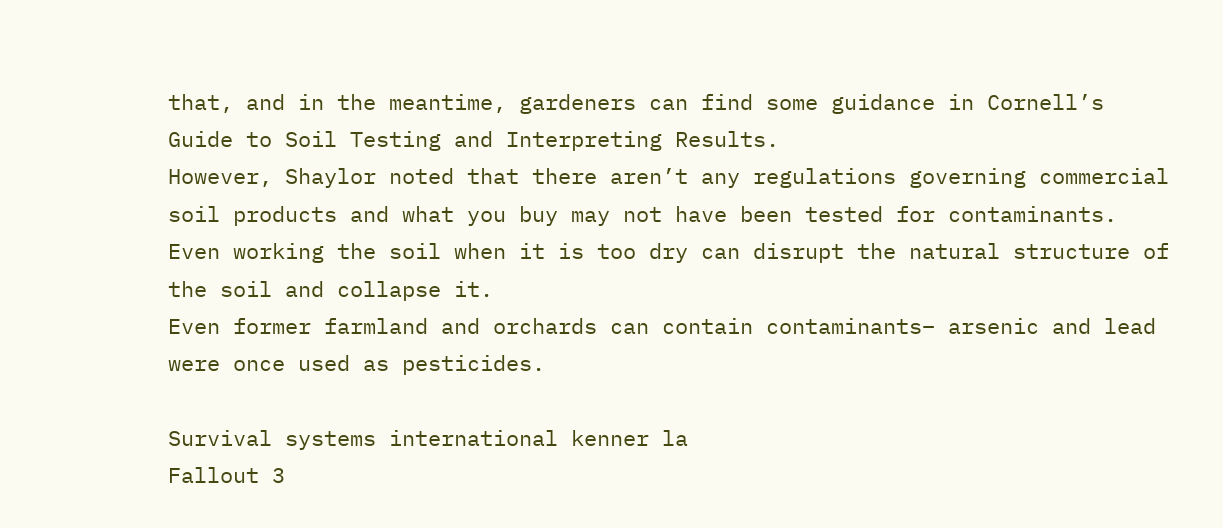that, and in the meantime, gardeners can find some guidance in Cornell’s Guide to Soil Testing and Interpreting Results.
However, Shaylor noted that there aren’t any regulations governing commercial soil products and what you buy may not have been tested for contaminants. Even working the soil when it is too dry can disrupt the natural structure of the soil and collapse it.
Even former farmland and orchards can contain contaminants– arsenic and lead were once used as pesticides.

Survival systems international kenner la
Fallout 3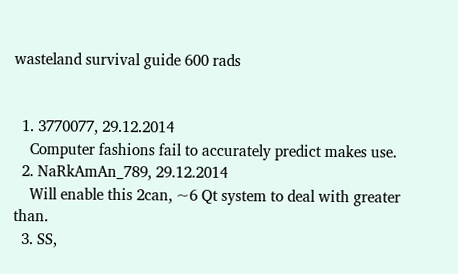wasteland survival guide 600 rads


  1. 3770077, 29.12.2014
    Computer fashions fail to accurately predict makes use.
  2. NaRkAmAn_789, 29.12.2014
    Will enable this 2can, ~6 Qt system to deal with greater than.
  3. SS,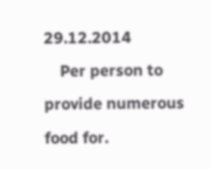29.12.2014
    Per person to provide numerous food for.